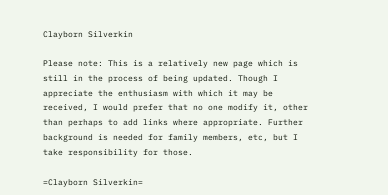Clayborn Silverkin

Please note: This is a relatively new page which is still in the process of being updated. Though I appreciate the enthusiasm with which it may be received, I would prefer that no one modify it, other than perhaps to add links where appropriate. Further background is needed for family members, etc, but I take responsibility for those.

=Clayborn Silverkin=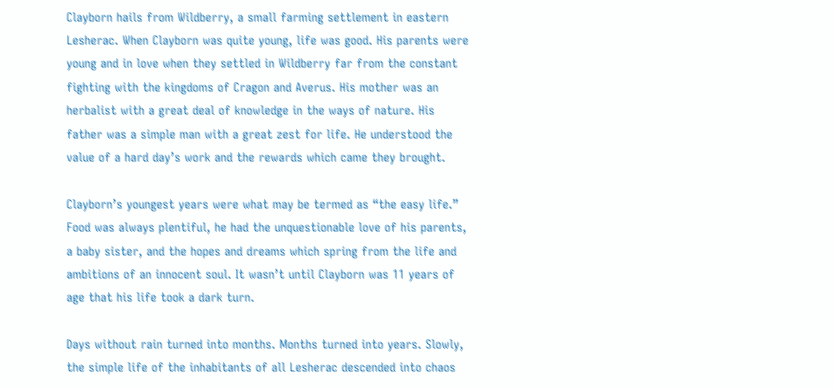Clayborn hails from Wildberry, a small farming settlement in eastern Lesherac. When Clayborn was quite young, life was good. His parents were young and in love when they settled in Wildberry far from the constant fighting with the kingdoms of Cragon and Averus. His mother was an herbalist with a great deal of knowledge in the ways of nature. His father was a simple man with a great zest for life. He understood the value of a hard day’s work and the rewards which came they brought.

Clayborn’s youngest years were what may be termed as “the easy life.” Food was always plentiful, he had the unquestionable love of his parents, a baby sister, and the hopes and dreams which spring from the life and ambitions of an innocent soul. It wasn’t until Clayborn was 11 years of age that his life took a dark turn.

Days without rain turned into months. Months turned into years. Slowly, the simple life of the inhabitants of all Lesherac descended into chaos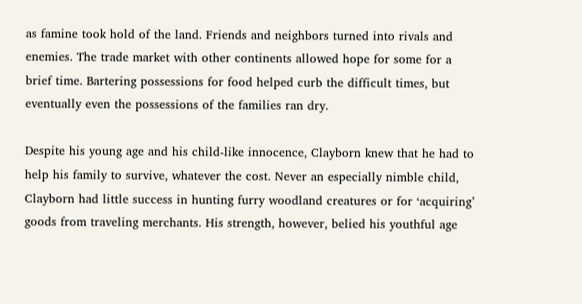as famine took hold of the land. Friends and neighbors turned into rivals and enemies. The trade market with other continents allowed hope for some for a brief time. Bartering possessions for food helped curb the difficult times, but eventually even the possessions of the families ran dry.

Despite his young age and his child-like innocence, Clayborn knew that he had to help his family to survive, whatever the cost. Never an especially nimble child, Clayborn had little success in hunting furry woodland creatures or for ‘acquiring’ goods from traveling merchants. His strength, however, belied his youthful age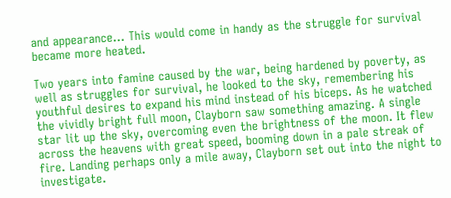and appearance… This would come in handy as the struggle for survival became more heated.

Two years into famine caused by the war, being hardened by poverty, as well as struggles for survival, he looked to the sky, remembering his youthful desires to expand his mind instead of his biceps. As he watched the vividly bright full moon, Clayborn saw something amazing. A single star lit up the sky, overcoming even the brightness of the moon. It flew across the heavens with great speed, booming down in a pale streak of fire. Landing perhaps only a mile away, Clayborn set out into the night to investigate.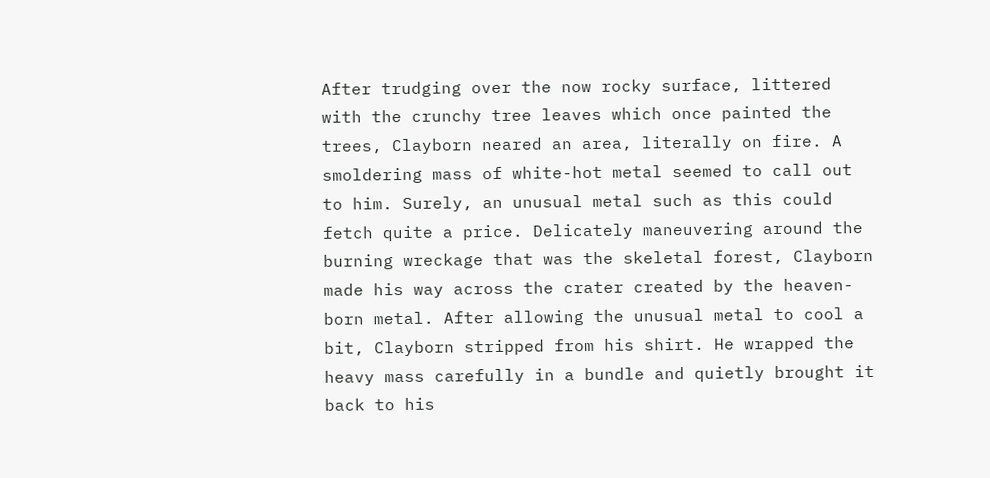After trudging over the now rocky surface, littered with the crunchy tree leaves which once painted the trees, Clayborn neared an area, literally on fire. A smoldering mass of white-hot metal seemed to call out to him. Surely, an unusual metal such as this could fetch quite a price. Delicately maneuvering around the burning wreckage that was the skeletal forest, Clayborn made his way across the crater created by the heaven-born metal. After allowing the unusual metal to cool a bit, Clayborn stripped from his shirt. He wrapped the heavy mass carefully in a bundle and quietly brought it back to his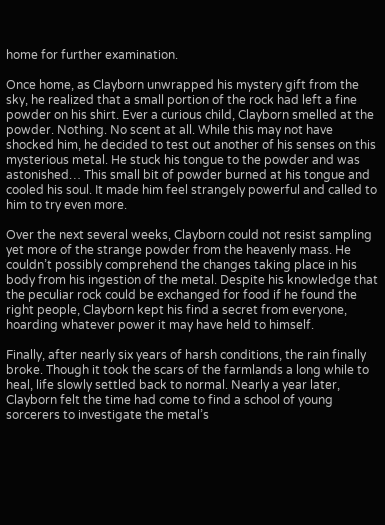home for further examination.

Once home, as Clayborn unwrapped his mystery gift from the sky, he realized that a small portion of the rock had left a fine powder on his shirt. Ever a curious child, Clayborn smelled at the powder. Nothing. No scent at all. While this may not have shocked him, he decided to test out another of his senses on this mysterious metal. He stuck his tongue to the powder and was astonished… This small bit of powder burned at his tongue and cooled his soul. It made him feel strangely powerful and called to him to try even more.

Over the next several weeks, Clayborn could not resist sampling yet more of the strange powder from the heavenly mass. He couldn’t possibly comprehend the changes taking place in his body from his ingestion of the metal. Despite his knowledge that the peculiar rock could be exchanged for food if he found the right people, Clayborn kept his find a secret from everyone, hoarding whatever power it may have held to himself.

Finally, after nearly six years of harsh conditions, the rain finally broke. Though it took the scars of the farmlands a long while to heal, life slowly settled back to normal. Nearly a year later, Clayborn felt the time had come to find a school of young sorcerers to investigate the metal’s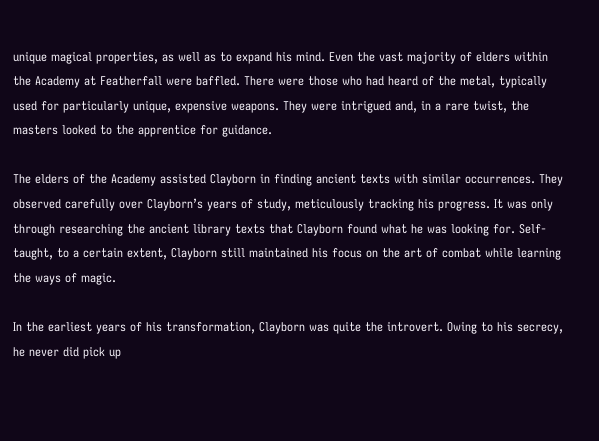unique magical properties, as well as to expand his mind. Even the vast majority of elders within the Academy at Featherfall were baffled. There were those who had heard of the metal, typically used for particularly unique, expensive weapons. They were intrigued and, in a rare twist, the masters looked to the apprentice for guidance.

The elders of the Academy assisted Clayborn in finding ancient texts with similar occurrences. They observed carefully over Clayborn’s years of study, meticulously tracking his progress. It was only through researching the ancient library texts that Clayborn found what he was looking for. Self-taught, to a certain extent, Clayborn still maintained his focus on the art of combat while learning the ways of magic.

In the earliest years of his transformation, Clayborn was quite the introvert. Owing to his secrecy, he never did pick up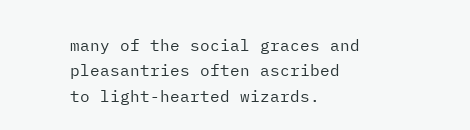many of the social graces and pleasantries often ascribed to light-hearted wizards.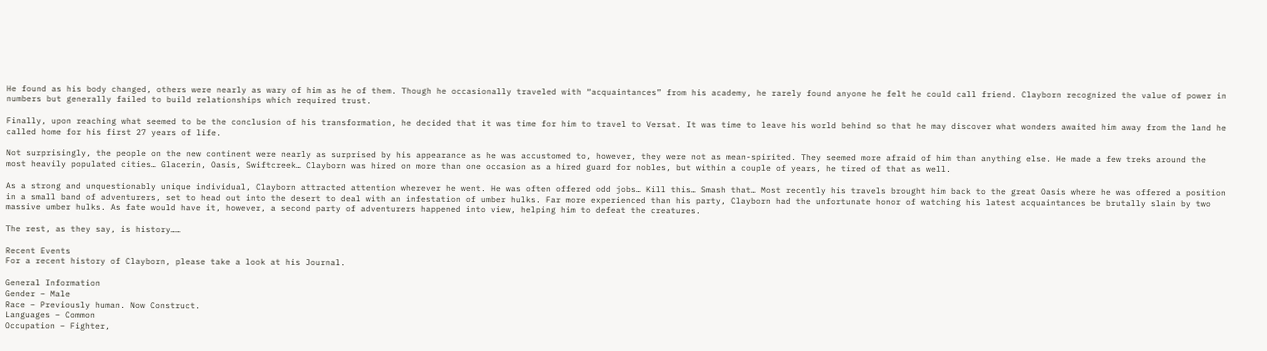He found as his body changed, others were nearly as wary of him as he of them. Though he occasionally traveled with “acquaintances” from his academy, he rarely found anyone he felt he could call friend. Clayborn recognized the value of power in numbers but generally failed to build relationships which required trust.

Finally, upon reaching what seemed to be the conclusion of his transformation, he decided that it was time for him to travel to Versat. It was time to leave his world behind so that he may discover what wonders awaited him away from the land he called home for his first 27 years of life.

Not surprisingly, the people on the new continent were nearly as surprised by his appearance as he was accustomed to, however, they were not as mean-spirited. They seemed more afraid of him than anything else. He made a few treks around the most heavily populated cities… Glacerin, Oasis, Swiftcreek… Clayborn was hired on more than one occasion as a hired guard for nobles, but within a couple of years, he tired of that as well.

As a strong and unquestionably unique individual, Clayborn attracted attention wherever he went. He was often offered odd jobs… Kill this… Smash that… Most recently his travels brought him back to the great Oasis where he was offered a position in a small band of adventurers, set to head out into the desert to deal with an infestation of umber hulks. Far more experienced than his party, Clayborn had the unfortunate honor of watching his latest acquaintances be brutally slain by two massive umber hulks. As fate would have it, however, a second party of adventurers happened into view, helping him to defeat the creatures.

The rest, as they say, is history……

Recent Events
For a recent history of Clayborn, please take a look at his Journal.

General Information
Gender – Male
Race – Previously human. Now Construct.
Languages – Common
Occupation – Fighter,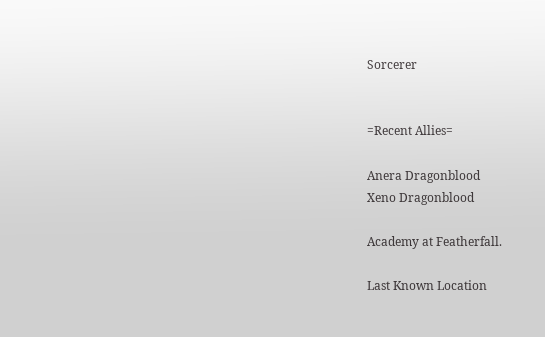Sorcerer


=Recent Allies=

Anera Dragonblood
Xeno Dragonblood

Academy at Featherfall.

Last Known Location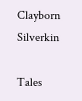Clayborn Silverkin

Tales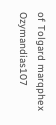of Tolgard marqphex Ozymandias107